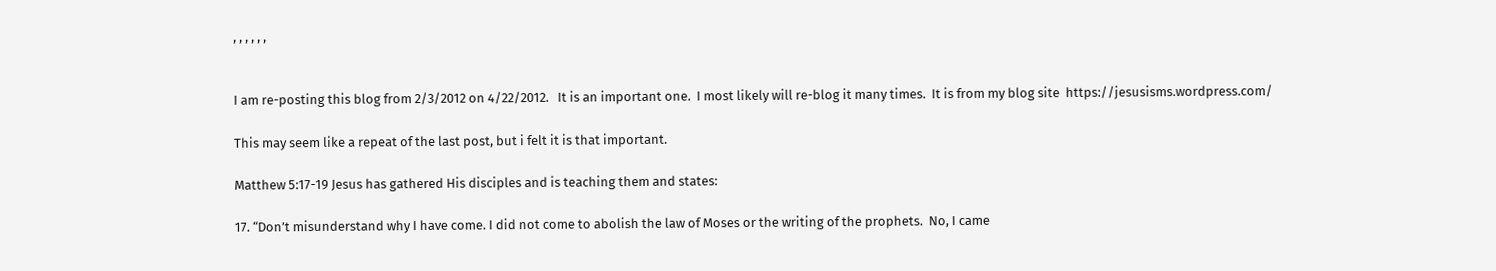, , , , , ,


I am re-posting this blog from 2/3/2012 on 4/22/2012.   It is an important one.  I most likely will re-blog it many times.  It is from my blog site  https://jesusisms.wordpress.com/

This may seem like a repeat of the last post, but i felt it is that important.

Matthew 5:17-19 Jesus has gathered His disciples and is teaching them and states:

17. “Don’t misunderstand why I have come. I did not come to abolish the law of Moses or the writing of the prophets.  No, I came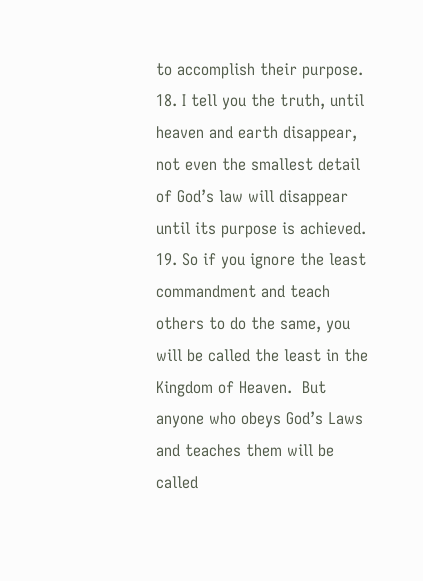to accomplish their purpose. 18. I tell you the truth, until heaven and earth disappear, not even the smallest detail of God’s law will disappear until its purpose is achieved. 19. So if you ignore the least commandment and teach others to do the same, you will be called the least in the Kingdom of Heaven.  But anyone who obeys God’s Laws and teaches them will be called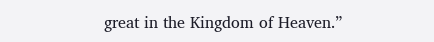great in the Kingdom of Heaven.”